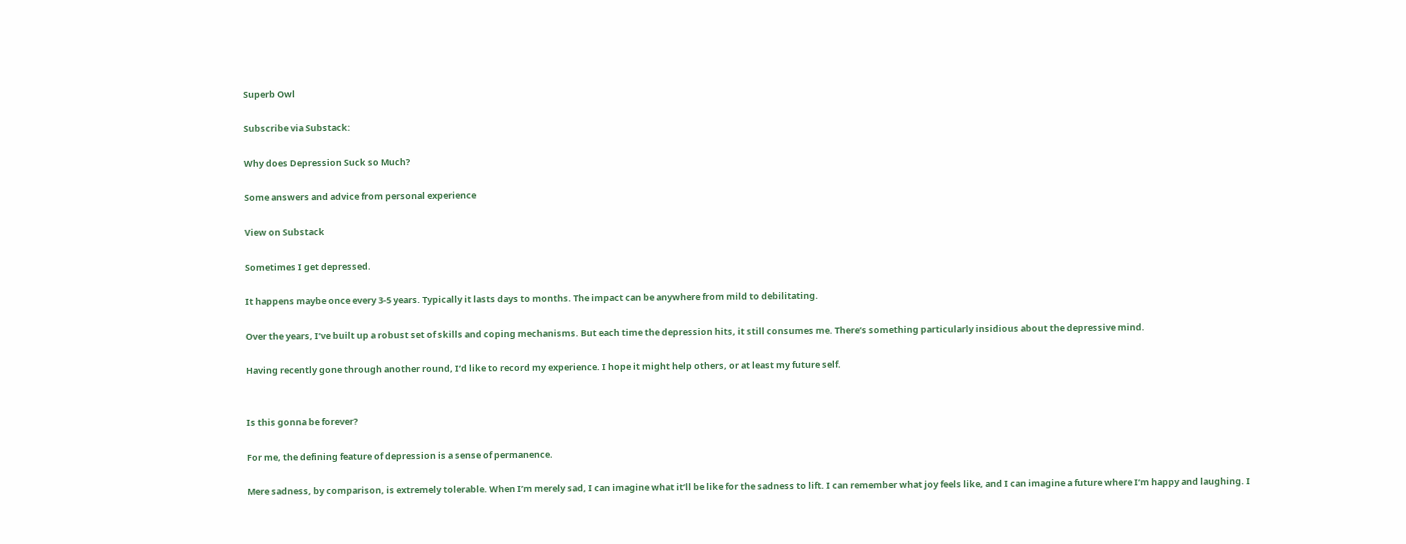Superb Owl

Subscribe via Substack:

Why does Depression Suck so Much?

Some answers and advice from personal experience

View on Substack

Sometimes I get depressed.

It happens maybe once every 3-5 years. Typically it lasts days to months. The impact can be anywhere from mild to debilitating.

Over the years, I’ve built up a robust set of skills and coping mechanisms. But each time the depression hits, it still consumes me. There’s something particularly insidious about the depressive mind.

Having recently gone through another round, I’d like to record my experience. I hope it might help others, or at least my future self.


Is this gonna be forever?

For me, the defining feature of depression is a sense of permanence.

Mere sadness, by comparison, is extremely tolerable. When I’m merely sad, I can imagine what it’ll be like for the sadness to lift. I can remember what joy feels like, and I can imagine a future where I’m happy and laughing. I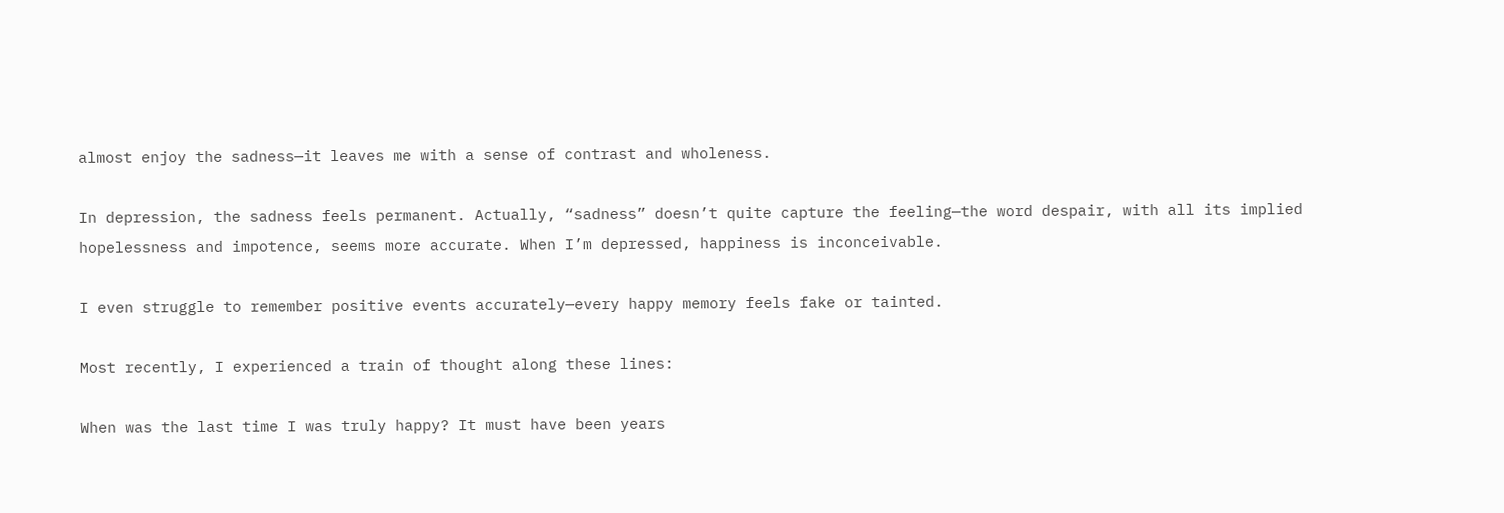almost enjoy the sadness—it leaves me with a sense of contrast and wholeness.

In depression, the sadness feels permanent. Actually, “sadness” doesn’t quite capture the feeling—the word despair, with all its implied hopelessness and impotence, seems more accurate. When I’m depressed, happiness is inconceivable.

I even struggle to remember positive events accurately—every happy memory feels fake or tainted.

Most recently, I experienced a train of thought along these lines:

When was the last time I was truly happy? It must have been years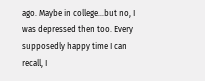ago. Maybe in college…but no, I was depressed then too. Every supposedly happy time I can recall, I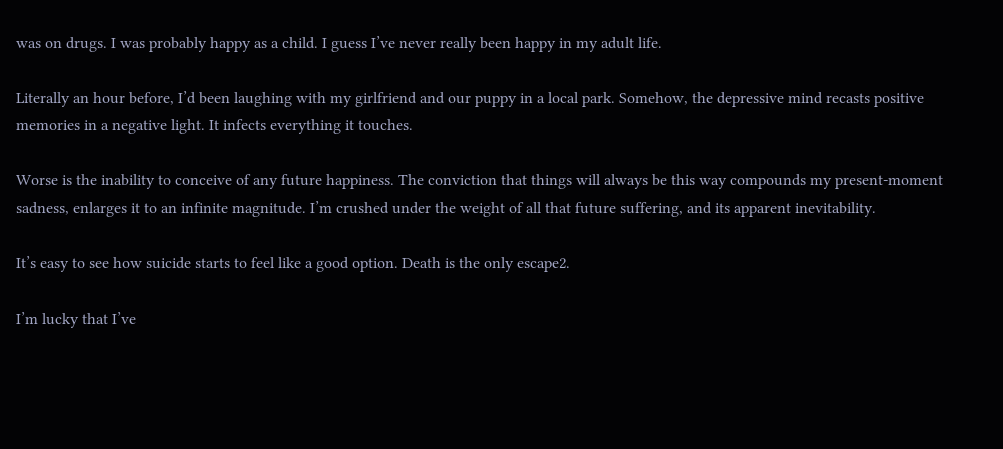was on drugs. I was probably happy as a child. I guess I’ve never really been happy in my adult life.

Literally an hour before, I’d been laughing with my girlfriend and our puppy in a local park. Somehow, the depressive mind recasts positive memories in a negative light. It infects everything it touches.

Worse is the inability to conceive of any future happiness. The conviction that things will always be this way compounds my present-moment sadness, enlarges it to an infinite magnitude. I’m crushed under the weight of all that future suffering, and its apparent inevitability.

It’s easy to see how suicide starts to feel like a good option. Death is the only escape2.

I’m lucky that I’ve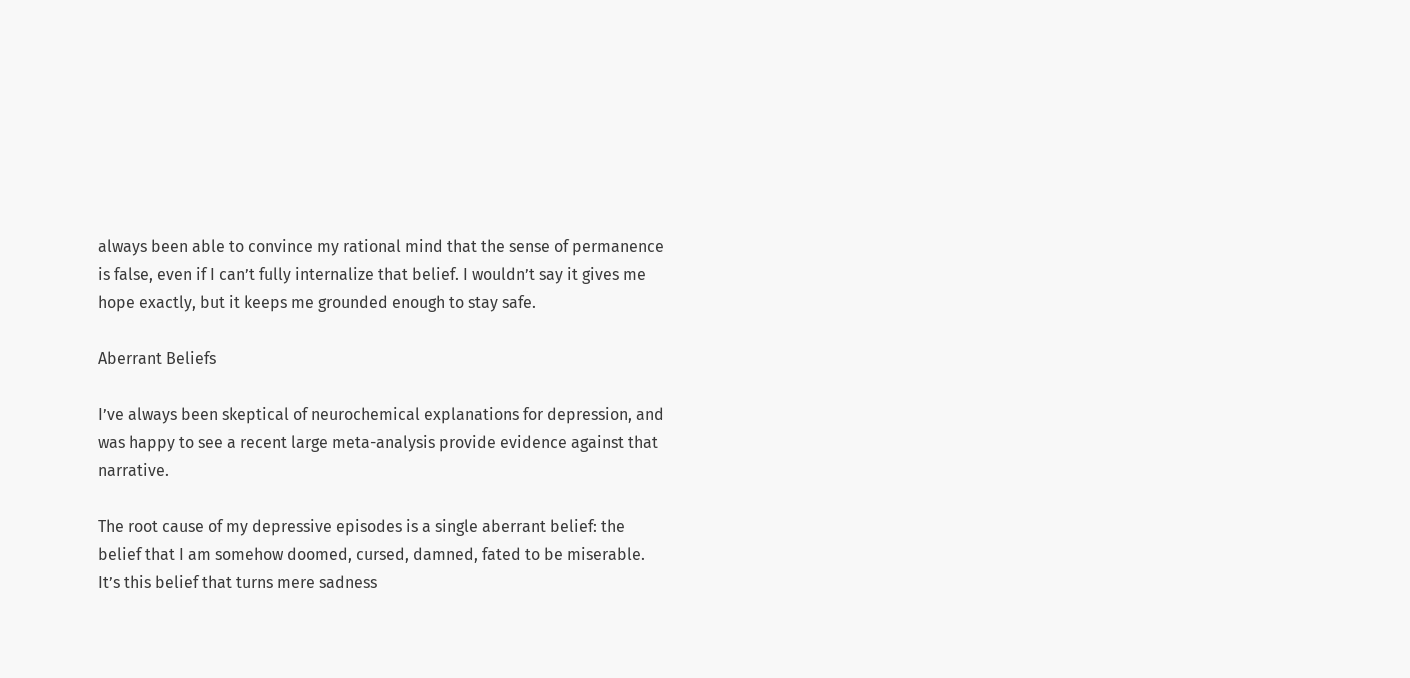always been able to convince my rational mind that the sense of permanence is false, even if I can’t fully internalize that belief. I wouldn’t say it gives me hope exactly, but it keeps me grounded enough to stay safe.

Aberrant Beliefs

I’ve always been skeptical of neurochemical explanations for depression, and was happy to see a recent large meta-analysis provide evidence against that narrative.

The root cause of my depressive episodes is a single aberrant belief: the belief that I am somehow doomed, cursed, damned, fated to be miserable. It’s this belief that turns mere sadness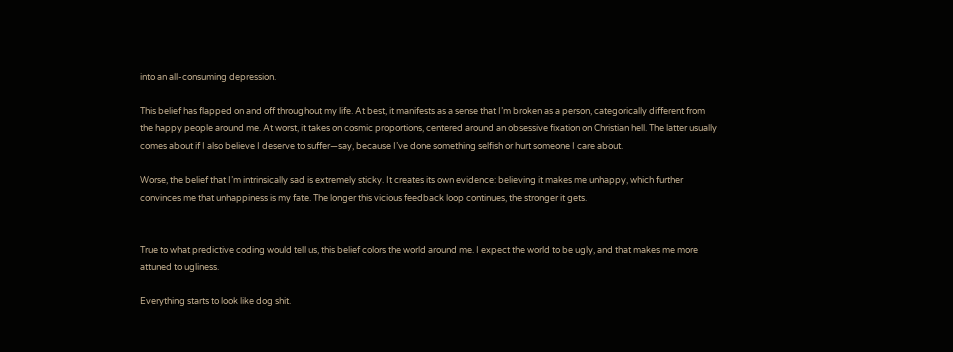into an all-consuming depression.

This belief has flapped on and off throughout my life. At best, it manifests as a sense that I’m broken as a person, categorically different from the happy people around me. At worst, it takes on cosmic proportions, centered around an obsessive fixation on Christian hell. The latter usually comes about if I also believe I deserve to suffer—say, because I’ve done something selfish or hurt someone I care about.

Worse, the belief that I’m intrinsically sad is extremely sticky. It creates its own evidence: believing it makes me unhappy, which further convinces me that unhappiness is my fate. The longer this vicious feedback loop continues, the stronger it gets.


True to what predictive coding would tell us, this belief colors the world around me. I expect the world to be ugly, and that makes me more attuned to ugliness.

Everything starts to look like dog shit.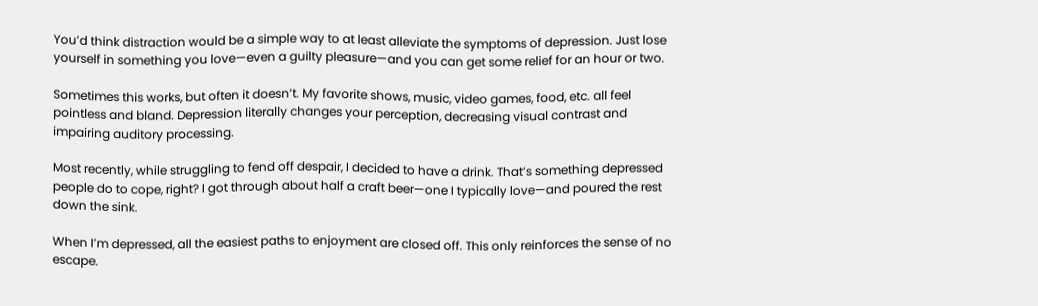You’d think distraction would be a simple way to at least alleviate the symptoms of depression. Just lose yourself in something you love—even a guilty pleasure—and you can get some relief for an hour or two.

Sometimes this works, but often it doesn’t. My favorite shows, music, video games, food, etc. all feel pointless and bland. Depression literally changes your perception, decreasing visual contrast and impairing auditory processing.

Most recently, while struggling to fend off despair, I decided to have a drink. That’s something depressed people do to cope, right? I got through about half a craft beer—one I typically love—and poured the rest down the sink.

When I’m depressed, all the easiest paths to enjoyment are closed off. This only reinforces the sense of no escape.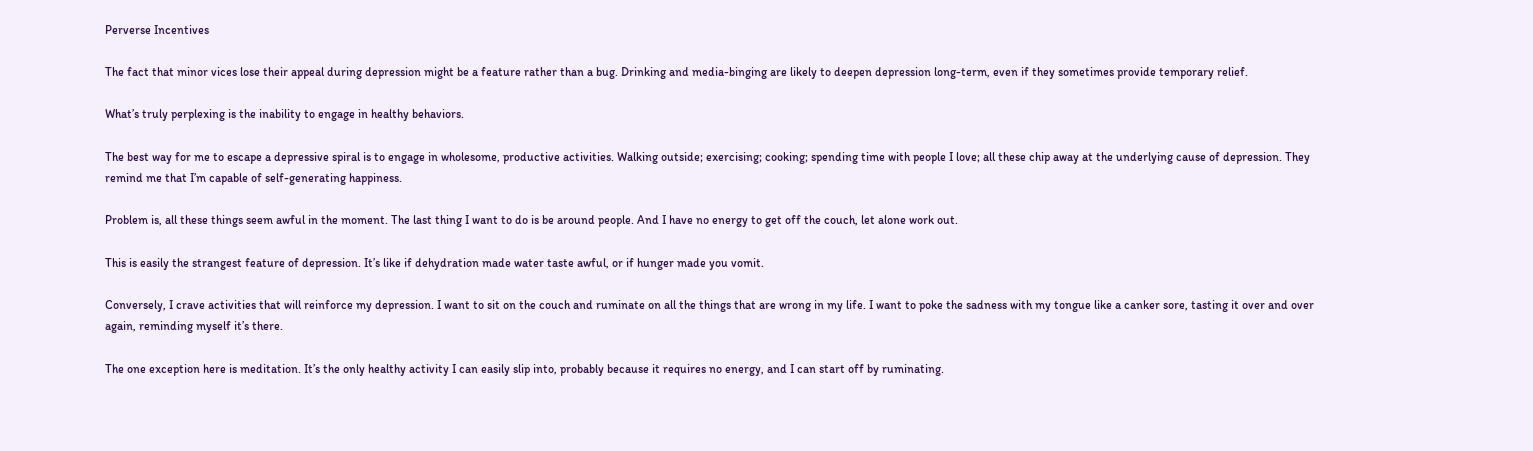Perverse Incentives

The fact that minor vices lose their appeal during depression might be a feature rather than a bug. Drinking and media-binging are likely to deepen depression long-term, even if they sometimes provide temporary relief.

What’s truly perplexing is the inability to engage in healthy behaviors.

The best way for me to escape a depressive spiral is to engage in wholesome, productive activities. Walking outside; exercising; cooking; spending time with people I love; all these chip away at the underlying cause of depression. They remind me that I’m capable of self-generating happiness.

Problem is, all these things seem awful in the moment. The last thing I want to do is be around people. And I have no energy to get off the couch, let alone work out.

This is easily the strangest feature of depression. It’s like if dehydration made water taste awful, or if hunger made you vomit.

Conversely, I crave activities that will reinforce my depression. I want to sit on the couch and ruminate on all the things that are wrong in my life. I want to poke the sadness with my tongue like a canker sore, tasting it over and over again, reminding myself it’s there.

The one exception here is meditation. It’s the only healthy activity I can easily slip into, probably because it requires no energy, and I can start off by ruminating.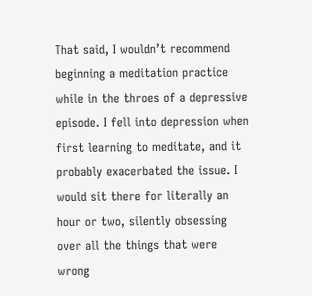That said, I wouldn’t recommend beginning a meditation practice while in the throes of a depressive episode. I fell into depression when first learning to meditate, and it probably exacerbated the issue. I would sit there for literally an hour or two, silently obsessing over all the things that were wrong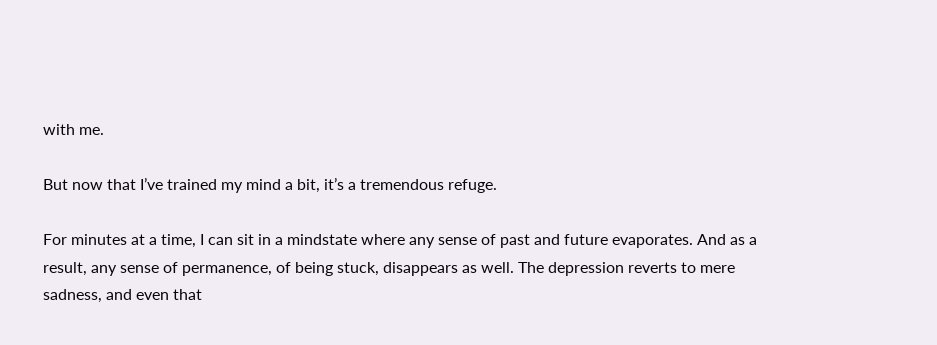with me.

But now that I’ve trained my mind a bit, it’s a tremendous refuge.

For minutes at a time, I can sit in a mindstate where any sense of past and future evaporates. And as a result, any sense of permanence, of being stuck, disappears as well. The depression reverts to mere sadness, and even that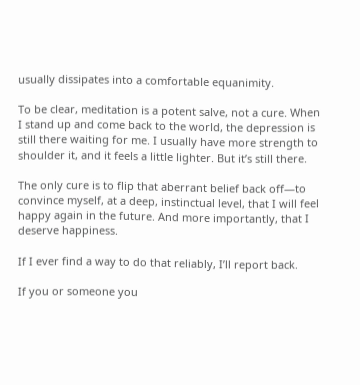usually dissipates into a comfortable equanimity.

To be clear, meditation is a potent salve, not a cure. When I stand up and come back to the world, the depression is still there waiting for me. I usually have more strength to shoulder it, and it feels a little lighter. But it’s still there.

The only cure is to flip that aberrant belief back off—to convince myself, at a deep, instinctual level, that I will feel happy again in the future. And more importantly, that I deserve happiness.

If I ever find a way to do that reliably, I’ll report back.

If you or someone you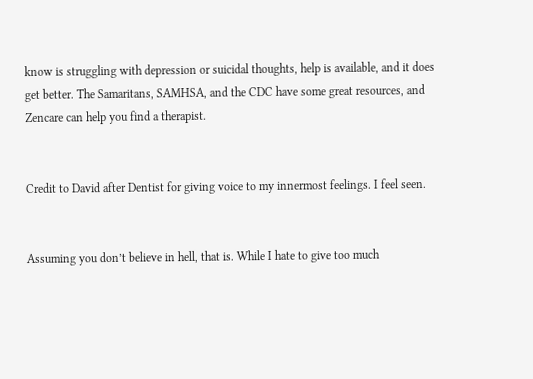know is struggling with depression or suicidal thoughts, help is available, and it does get better. The Samaritans, SAMHSA, and the CDC have some great resources, and Zencare can help you find a therapist.


Credit to David after Dentist for giving voice to my innermost feelings. I feel seen.


Assuming you don’t believe in hell, that is. While I hate to give too much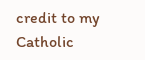credit to my Catholic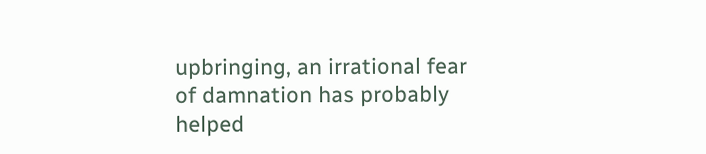upbringing, an irrational fear of damnation has probably helped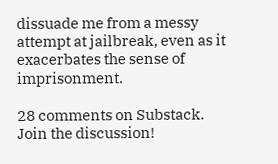dissuade me from a messy attempt at jailbreak, even as it exacerbates the sense of imprisonment.

28 comments on Substack. Join the discussion!